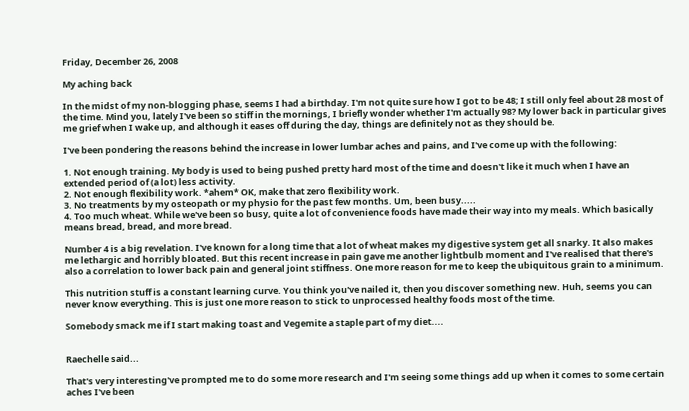Friday, December 26, 2008

My aching back

In the midst of my non-blogging phase, seems I had a birthday. I'm not quite sure how I got to be 48; I still only feel about 28 most of the time. Mind you, lately I've been so stiff in the mornings, I briefly wonder whether I'm actually 98? My lower back in particular gives me grief when I wake up, and although it eases off during the day, things are definitely not as they should be.

I've been pondering the reasons behind the increase in lower lumbar aches and pains, and I've come up with the following:

1. Not enough training. My body is used to being pushed pretty hard most of the time and doesn't like it much when I have an extended period of (a lot) less activity.
2. Not enough flexibility work. *ahem* OK, make that zero flexibility work.
3. No treatments by my osteopath or my physio for the past few months. Um, been busy.....
4. Too much wheat. While we've been so busy, quite a lot of convenience foods have made their way into my meals. Which basically means bread, bread, and more bread.

Number 4 is a big revelation. I've known for a long time that a lot of wheat makes my digestive system get all snarky. It also makes me lethargic and horribly bloated. But this recent increase in pain gave me another lightbulb moment and I've realised that there's also a correlation to lower back pain and general joint stiffness. One more reason for me to keep the ubiquitous grain to a minimum.

This nutrition stuff is a constant learning curve. You think you've nailed it, then you discover something new. Huh, seems you can never know everything. This is just one more reason to stick to unprocessed healthy foods most of the time.

Somebody smack me if I start making toast and Vegemite a staple part of my diet....


Raechelle said...

That's very interesting've prompted me to do some more research and I'm seeing some things add up when it comes to some certain aches I've been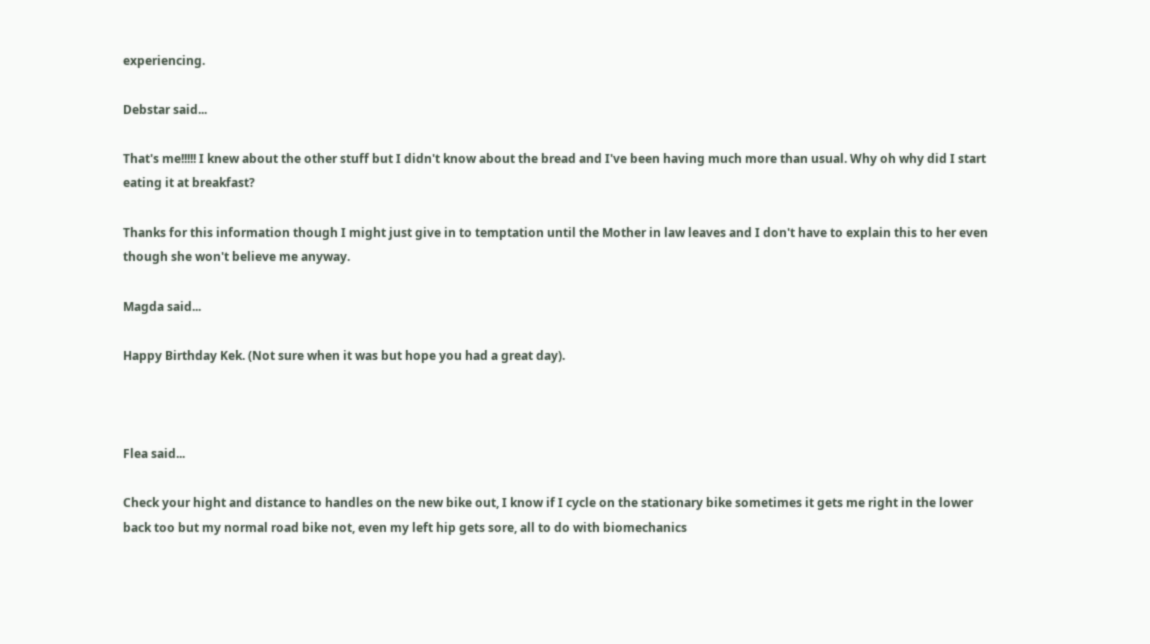experiencing.

Debstar said...

That's me!!!!! I knew about the other stuff but I didn't know about the bread and I've been having much more than usual. Why oh why did I start eating it at breakfast?

Thanks for this information though I might just give in to temptation until the Mother in law leaves and I don't have to explain this to her even though she won't believe me anyway.

Magda said...

Happy Birthday Kek. (Not sure when it was but hope you had a great day).



Flea said...

Check your hight and distance to handles on the new bike out, I know if I cycle on the stationary bike sometimes it gets me right in the lower back too but my normal road bike not, even my left hip gets sore, all to do with biomechanics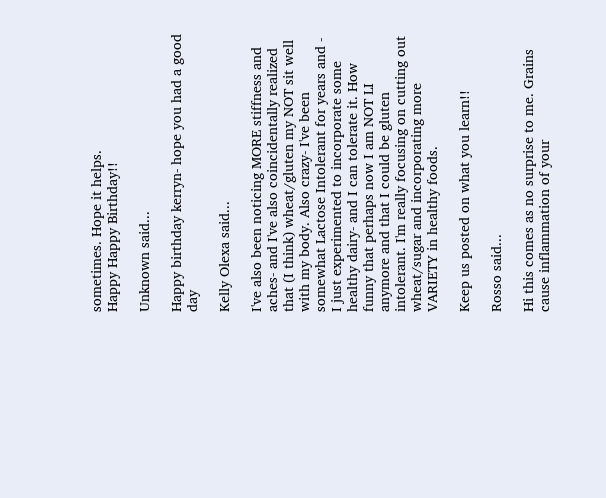sometimes. Hope it helps.
Happy Happy Birthday!!

Unknown said...

Happy birthday kerryn- hope you had a good day

Kelly Olexa said...

I've also been noticing MORE stiffness and aches- and I've also coincidentally realized that (I think) wheat/gluten my NOT sit well with my body. Also crazy- I've been somewhat Lactose Intolerant for years and - I just experimented to incorporate some healthy dairy- and I can tolerate it. How funny that perhaps now I am NOT LI anymore and that I could be gluten intolerant. I'm really focusing on cutting out wheat/sugar and incorporating more VARIETY in healthy foods.

Keep us posted on what you learn!!

Rosso said...

Hi this comes as no surprise to me. Grains cause inflammation of your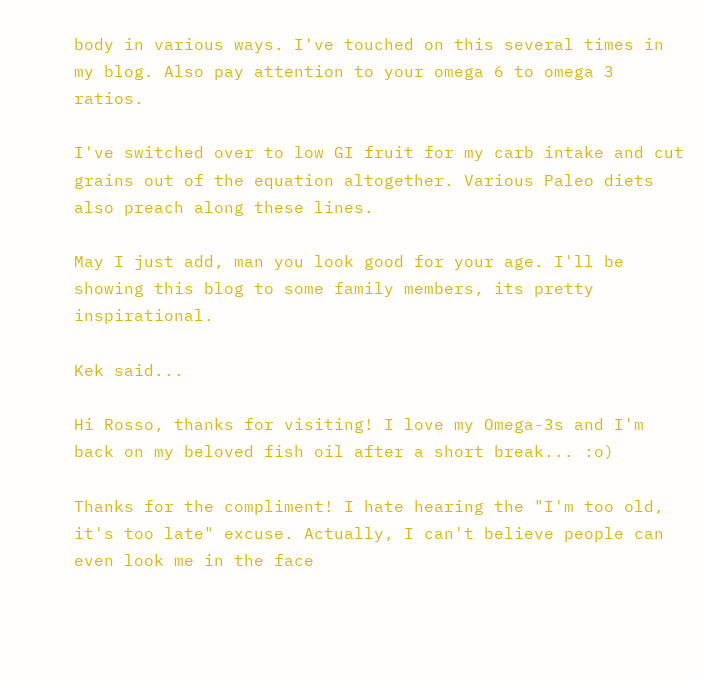body in various ways. I've touched on this several times in my blog. Also pay attention to your omega 6 to omega 3 ratios.

I've switched over to low GI fruit for my carb intake and cut grains out of the equation altogether. Various Paleo diets also preach along these lines.

May I just add, man you look good for your age. I'll be showing this blog to some family members, its pretty inspirational.

Kek said...

Hi Rosso, thanks for visiting! I love my Omega-3s and I'm back on my beloved fish oil after a short break... :o)

Thanks for the compliment! I hate hearing the "I'm too old, it's too late" excuse. Actually, I can't believe people can even look me in the face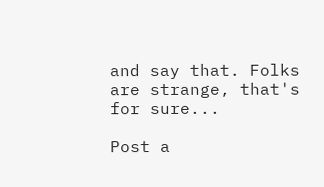and say that. Folks are strange, that's for sure...

Post a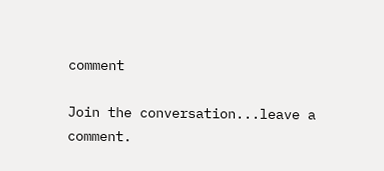comment

Join the conversation...leave a comment.